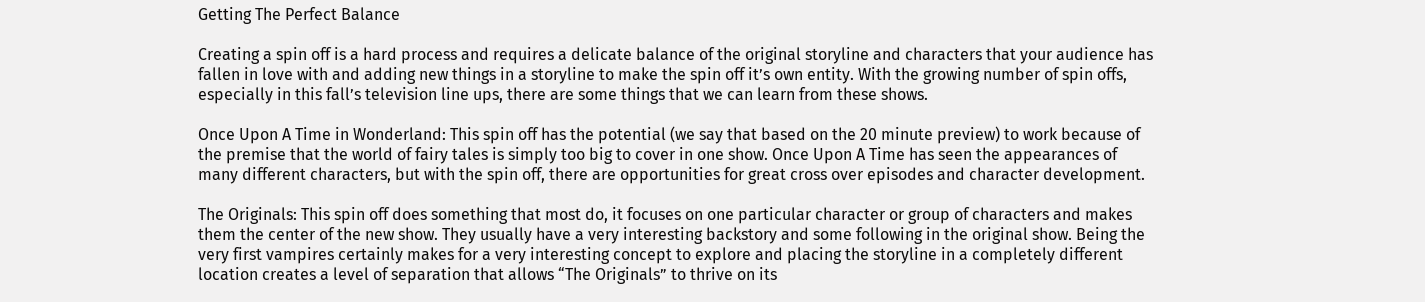Getting The Perfect Balance

Creating a spin off is a hard process and requires a delicate balance of the original storyline and characters that your audience has fallen in love with and adding new things in a storyline to make the spin off it’s own entity. With the growing number of spin offs, especially in this fall’s television line ups, there are some things that we can learn from these shows.

Once Upon A Time in Wonderland: This spin off has the potential (we say that based on the 20 minute preview) to work because of the premise that the world of fairy tales is simply too big to cover in one show. Once Upon A Time has seen the appearances of many different characters, but with the spin off, there are opportunities for great cross over episodes and character development.

The Originals: This spin off does something that most do, it focuses on one particular character or group of characters and makes them the center of the new show. They usually have a very interesting backstory and some following in the original show. Being the very first vampires certainly makes for a very interesting concept to explore and placing the storyline in a completely different location creates a level of separation that allows “The Originals” to thrive on its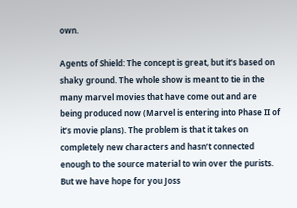own.

Agents of Shield: The concept is great, but it’s based on shaky ground. The whole show is meant to tie in the many marvel movies that have come out and are being produced now (Marvel is entering into Phase II of it’s movie plans). The problem is that it takes on completely new characters and hasn’t connected enough to the source material to win over the purists. But we have hope for you Joss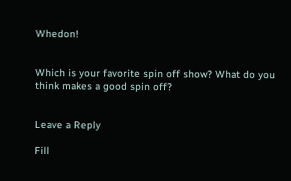Whedon!


Which is your favorite spin off show? What do you think makes a good spin off?


Leave a Reply

Fill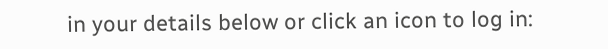in your details below or click an icon to log in: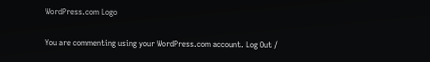WordPress.com Logo

You are commenting using your WordPress.com account. Log Out /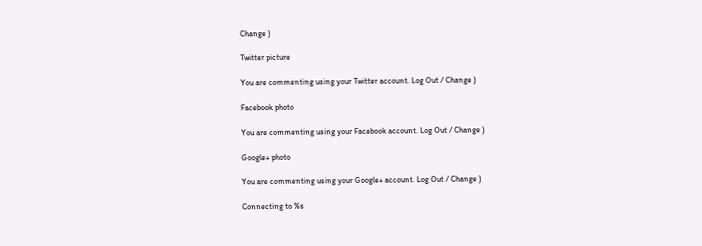Change )

Twitter picture

You are commenting using your Twitter account. Log Out / Change )

Facebook photo

You are commenting using your Facebook account. Log Out / Change )

Google+ photo

You are commenting using your Google+ account. Log Out / Change )

Connecting to %s